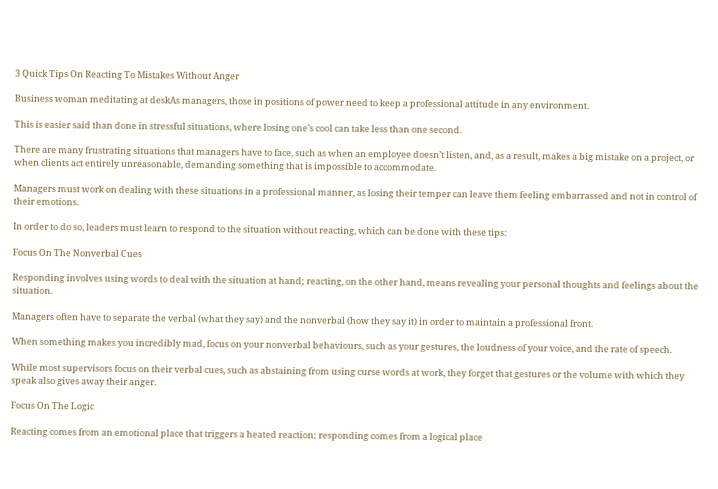3 Quick Tips On Reacting To Mistakes Without Anger

Business woman meditating at deskAs managers, those in positions of power need to keep a professional attitude in any environment.

This is easier said than done in stressful situations, where losing one’s cool can take less than one second.

There are many frustrating situations that managers have to face, such as when an employee doesn’t listen, and, as a result, makes a big mistake on a project, or when clients act entirely unreasonable, demanding something that is impossible to accommodate.

Managers must work on dealing with these situations in a professional manner, as losing their temper can leave them feeling embarrassed and not in control of their emotions.

In order to do so, leaders must learn to respond to the situation without reacting, which can be done with these tips:

Focus On The Nonverbal Cues

Responding involves using words to deal with the situation at hand; reacting, on the other hand, means revealing your personal thoughts and feelings about the situation.

Managers often have to separate the verbal (what they say) and the nonverbal (how they say it) in order to maintain a professional front.

When something makes you incredibly mad, focus on your nonverbal behaviours, such as your gestures, the loudness of your voice, and the rate of speech.

While most supervisors focus on their verbal cues, such as abstaining from using curse words at work, they forget that gestures or the volume with which they speak also gives away their anger.

Focus On The Logic

Reacting comes from an emotional place that triggers a heated reaction; responding comes from a logical place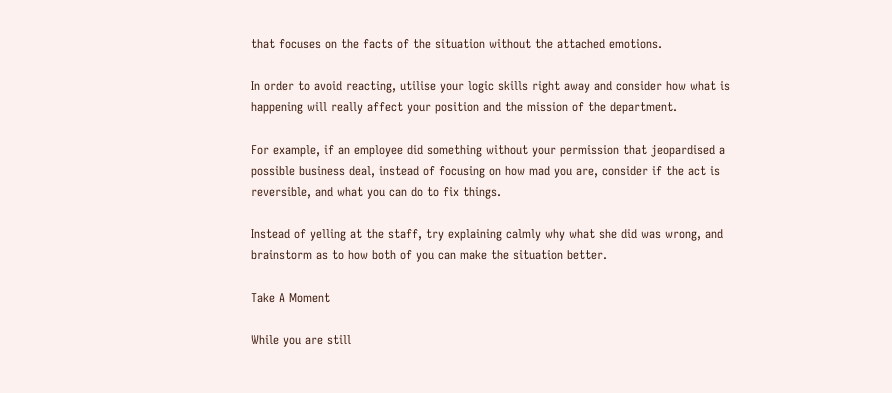that focuses on the facts of the situation without the attached emotions.

In order to avoid reacting, utilise your logic skills right away and consider how what is happening will really affect your position and the mission of the department.

For example, if an employee did something without your permission that jeopardised a possible business deal, instead of focusing on how mad you are, consider if the act is reversible, and what you can do to fix things.

Instead of yelling at the staff, try explaining calmly why what she did was wrong, and brainstorm as to how both of you can make the situation better.

Take A Moment

While you are still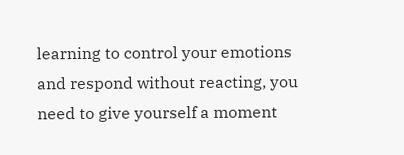learning to control your emotions and respond without reacting, you need to give yourself a moment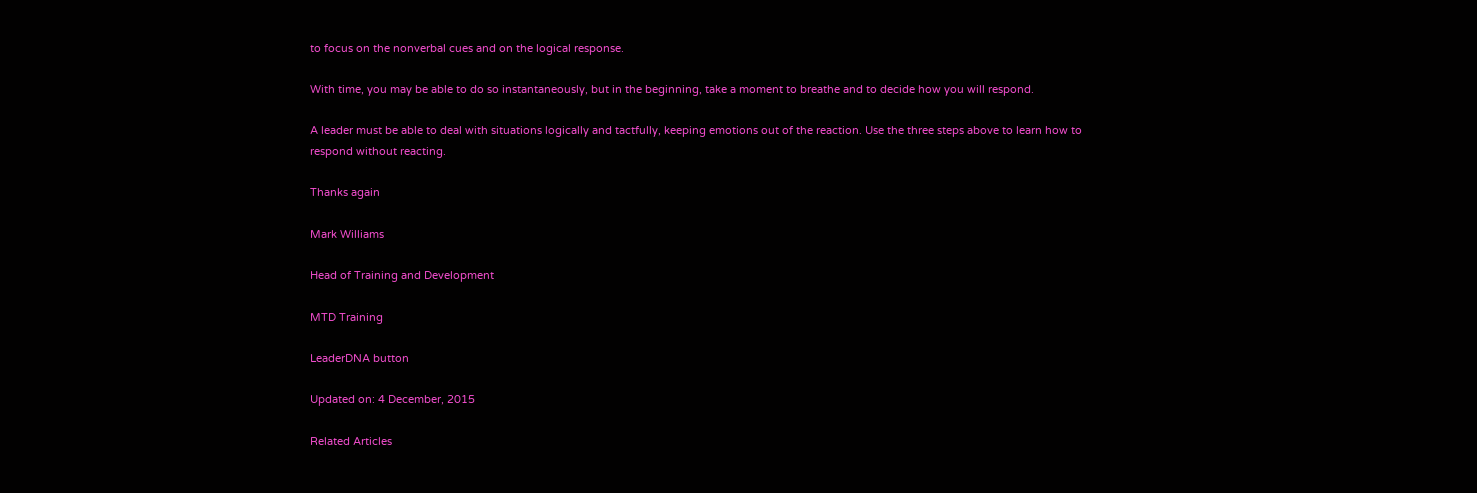to focus on the nonverbal cues and on the logical response.

With time, you may be able to do so instantaneously, but in the beginning, take a moment to breathe and to decide how you will respond.

A leader must be able to deal with situations logically and tactfully, keeping emotions out of the reaction. Use the three steps above to learn how to respond without reacting.

Thanks again

Mark Williams

Head of Training and Development

MTD Training

LeaderDNA button

Updated on: 4 December, 2015

Related Articles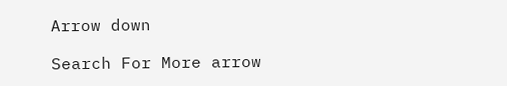Arrow down

Search For More arrow